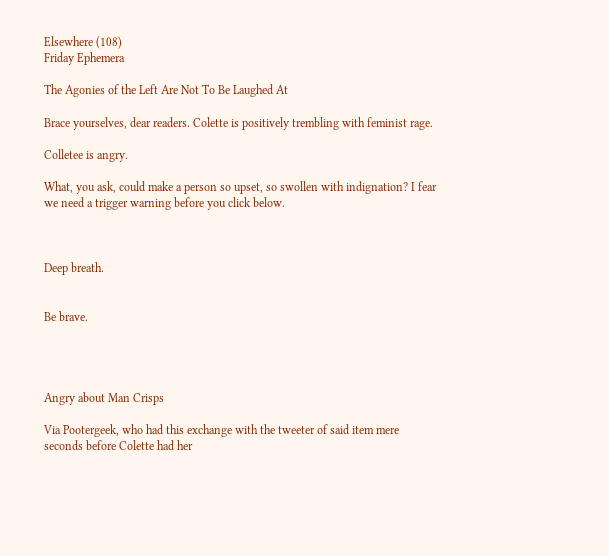Elsewhere (108)
Friday Ephemera

The Agonies of the Left Are Not To Be Laughed At

Brace yourselves, dear readers. Colette is positively trembling with feminist rage.

Colletee is angry.

What, you ask, could make a person so upset, so swollen with indignation? I fear we need a trigger warning before you click below.



Deep breath.


Be brave.




Angry about Man Crisps

Via Pootergeek, who had this exchange with the tweeter of said item mere seconds before Colette had her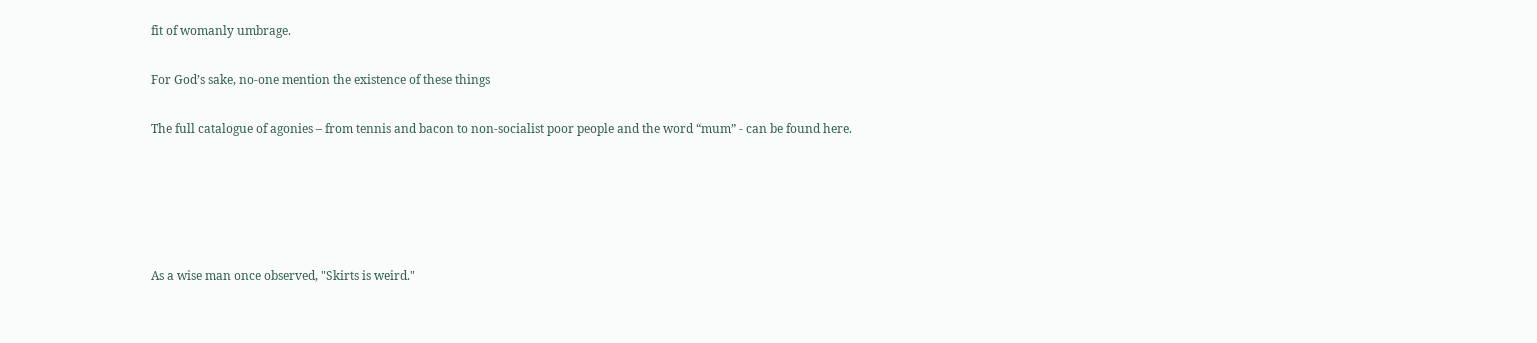fit of womanly umbrage.

For God’s sake, no-one mention the existence of these things

The full catalogue of agonies – from tennis and bacon to non-socialist poor people and the word “mum” - can be found here.





As a wise man once observed, "Skirts is weird."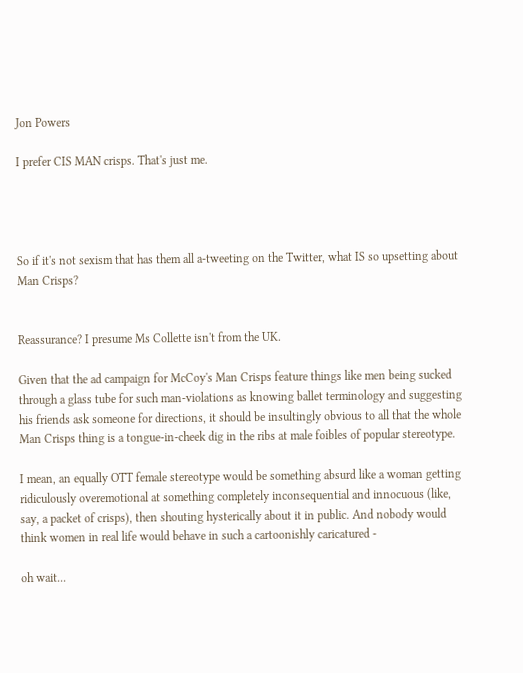Jon Powers

I prefer CIS MAN crisps. That's just me.




So if it's not sexism that has them all a-tweeting on the Twitter, what IS so upsetting about Man Crisps?


Reassurance? I presume Ms Collette isn't from the UK.

Given that the ad campaign for McCoy's Man Crisps feature things like men being sucked through a glass tube for such man-violations as knowing ballet terminology and suggesting his friends ask someone for directions, it should be insultingly obvious to all that the whole Man Crisps thing is a tongue-in-cheek dig in the ribs at male foibles of popular stereotype.

I mean, an equally OTT female stereotype would be something absurd like a woman getting ridiculously overemotional at something completely inconsequential and innocuous (like, say, a packet of crisps), then shouting hysterically about it in public. And nobody would think women in real life would behave in such a cartoonishly caricatured -

oh wait...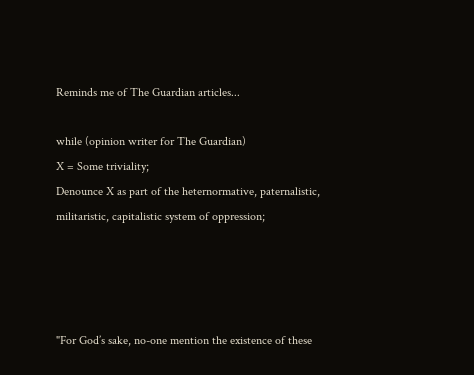Reminds me of The Guardian articles...

while (opinion writer for The Guardian)
X = Some triviality;
Denounce X as part of the heternormative, paternalistic,
militaristic, capitalistic system of oppression;




"For God’s sake, no-one mention the existence of these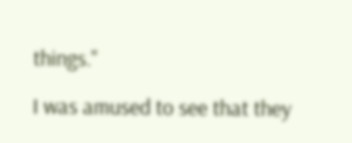things."

I was amused to see that they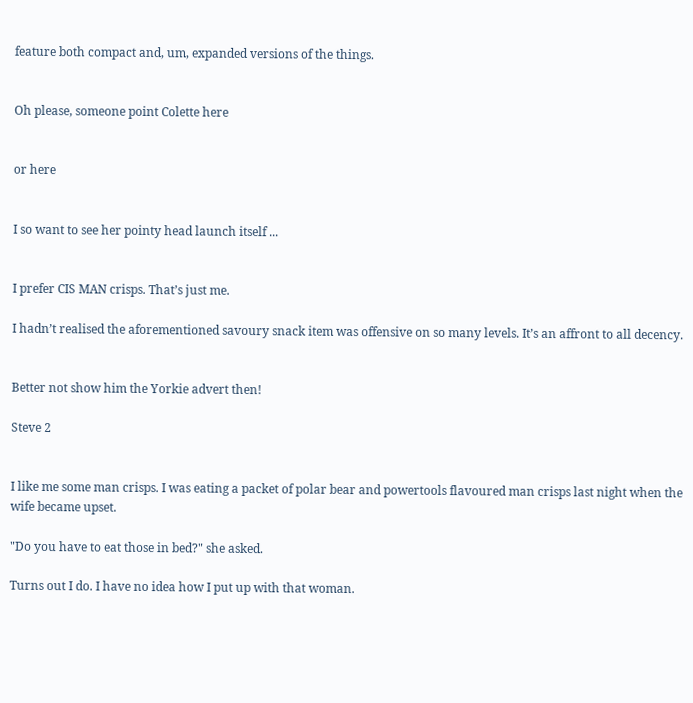feature both compact and, um, expanded versions of the things.


Oh please, someone point Colette here


or here


I so want to see her pointy head launch itself ...


I prefer CIS MAN crisps. That’s just me.

I hadn’t realised the aforementioned savoury snack item was offensive on so many levels. It’s an affront to all decency.


Better not show him the Yorkie advert then!

Steve 2


I like me some man crisps. I was eating a packet of polar bear and powertools flavoured man crisps last night when the wife became upset.

"Do you have to eat those in bed?" she asked.

Turns out I do. I have no idea how I put up with that woman.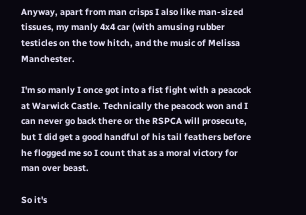Anyway, apart from man crisps I also like man-sized tissues, my manly 4x4 car (with amusing rubber testicles on the tow hitch, and the music of Melissa Manchester.

I'm so manly I once got into a fist fight with a peacock at Warwick Castle. Technically the peacock won and I can never go back there or the RSPCA will prosecute, but I did get a good handful of his tail feathers before he flogged me so I count that as a moral victory for man over beast.

So it's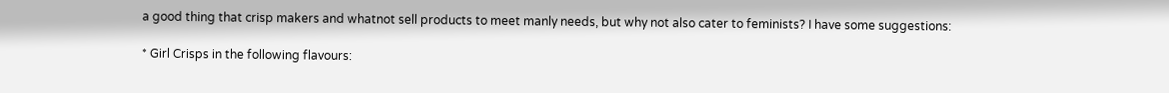a good thing that crisp makers and whatnot sell products to meet manly needs, but why not also cater to feminists? I have some suggestions:

* Girl Crisps in the following flavours: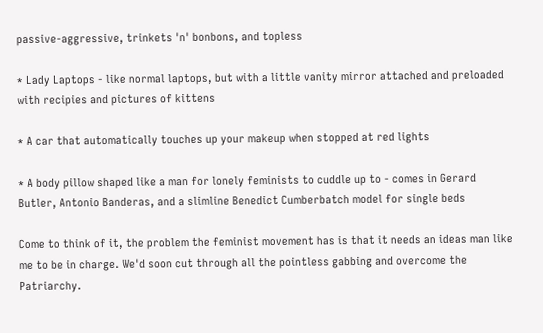passive-aggressive, trinkets 'n' bonbons, and topless

* Lady Laptops - like normal laptops, but with a little vanity mirror attached and preloaded with recipies and pictures of kittens

* A car that automatically touches up your makeup when stopped at red lights

* A body pillow shaped like a man for lonely feminists to cuddle up to - comes in Gerard Butler, Antonio Banderas, and a slimline Benedict Cumberbatch model for single beds

Come to think of it, the problem the feminist movement has is that it needs an ideas man like me to be in charge. We'd soon cut through all the pointless gabbing and overcome the Patriarchy.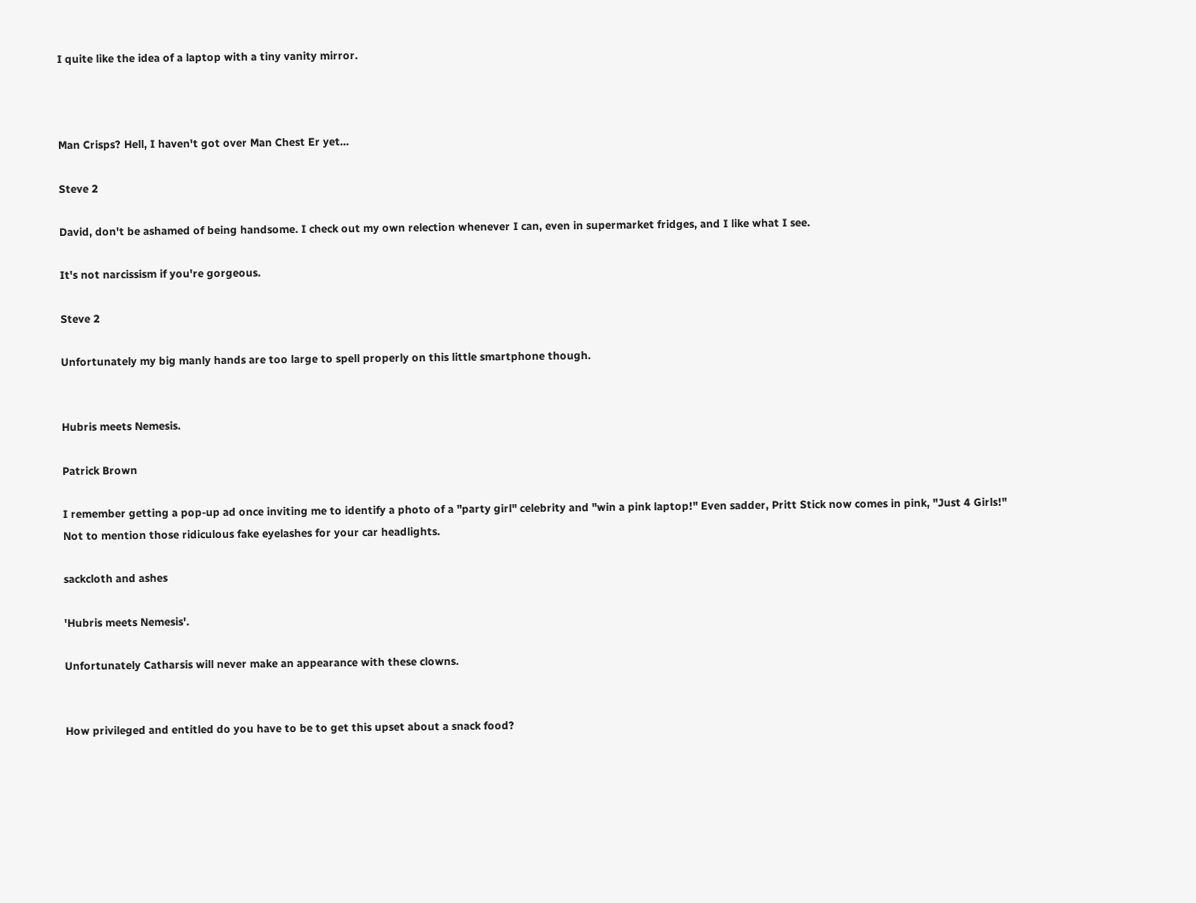I quite like the idea of a laptop with a tiny vanity mirror.



Man Crisps? Hell, I haven't got over Man Chest Er yet...

Steve 2

David, don't be ashamed of being handsome. I check out my own relection whenever I can, even in supermarket fridges, and I like what I see.

It's not narcissism if you're gorgeous.

Steve 2

Unfortunately my big manly hands are too large to spell properly on this little smartphone though.


Hubris meets Nemesis.

Patrick Brown

I remember getting a pop-up ad once inviting me to identify a photo of a "party girl" celebrity and "win a pink laptop!" Even sadder, Pritt Stick now comes in pink, "Just 4 Girls!" Not to mention those ridiculous fake eyelashes for your car headlights.

sackcloth and ashes

'Hubris meets Nemesis'.

Unfortunately Catharsis will never make an appearance with these clowns.


How privileged and entitled do you have to be to get this upset about a snack food?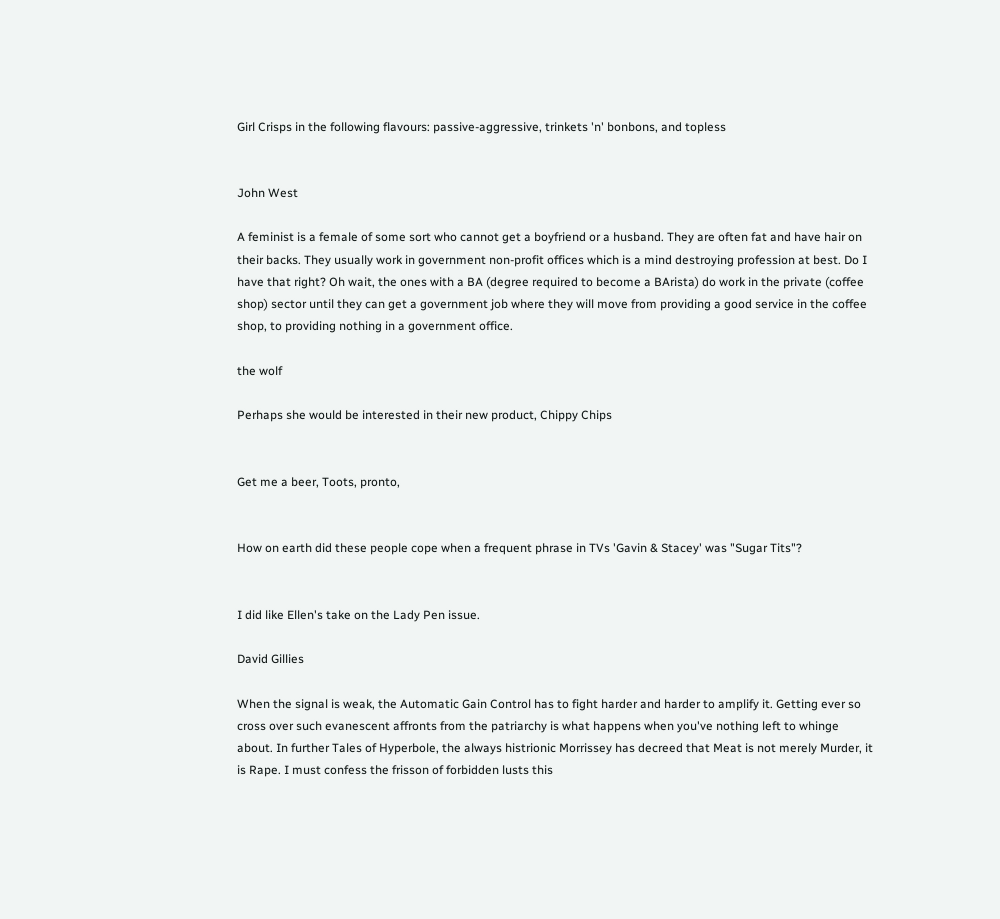Girl Crisps in the following flavours: passive-aggressive, trinkets 'n' bonbons, and topless


John West

A feminist is a female of some sort who cannot get a boyfriend or a husband. They are often fat and have hair on their backs. They usually work in government non-profit offices which is a mind destroying profession at best. Do I have that right? Oh wait, the ones with a BA (degree required to become a BArista) do work in the private (coffee shop) sector until they can get a government job where they will move from providing a good service in the coffee shop, to providing nothing in a government office.

the wolf

Perhaps she would be interested in their new product, Chippy Chips


Get me a beer, Toots, pronto,


How on earth did these people cope when a frequent phrase in TVs 'Gavin & Stacey' was "Sugar Tits"?


I did like Ellen's take on the Lady Pen issue.

David Gillies

When the signal is weak, the Automatic Gain Control has to fight harder and harder to amplify it. Getting ever so cross over such evanescent affronts from the patriarchy is what happens when you've nothing left to whinge about. In further Tales of Hyperbole, the always histrionic Morrissey has decreed that Meat is not merely Murder, it is Rape. I must confess the frisson of forbidden lusts this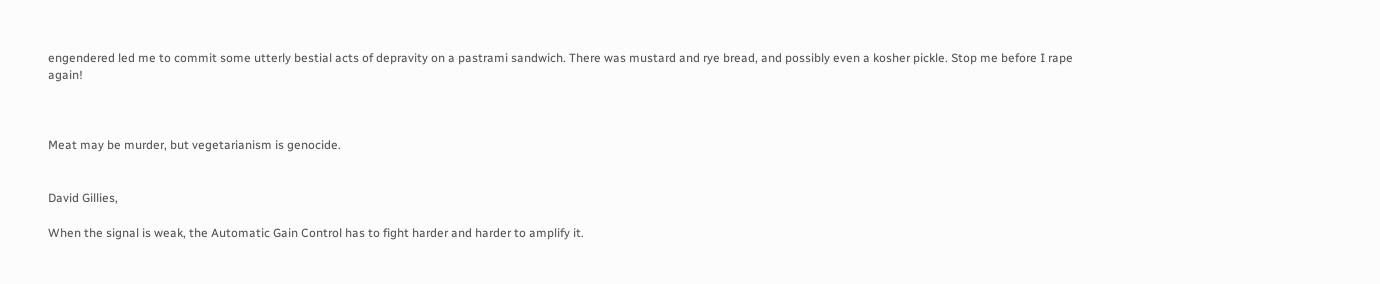engendered led me to commit some utterly bestial acts of depravity on a pastrami sandwich. There was mustard and rye bread, and possibly even a kosher pickle. Stop me before I rape again!



Meat may be murder, but vegetarianism is genocide.


David Gillies,

When the signal is weak, the Automatic Gain Control has to fight harder and harder to amplify it.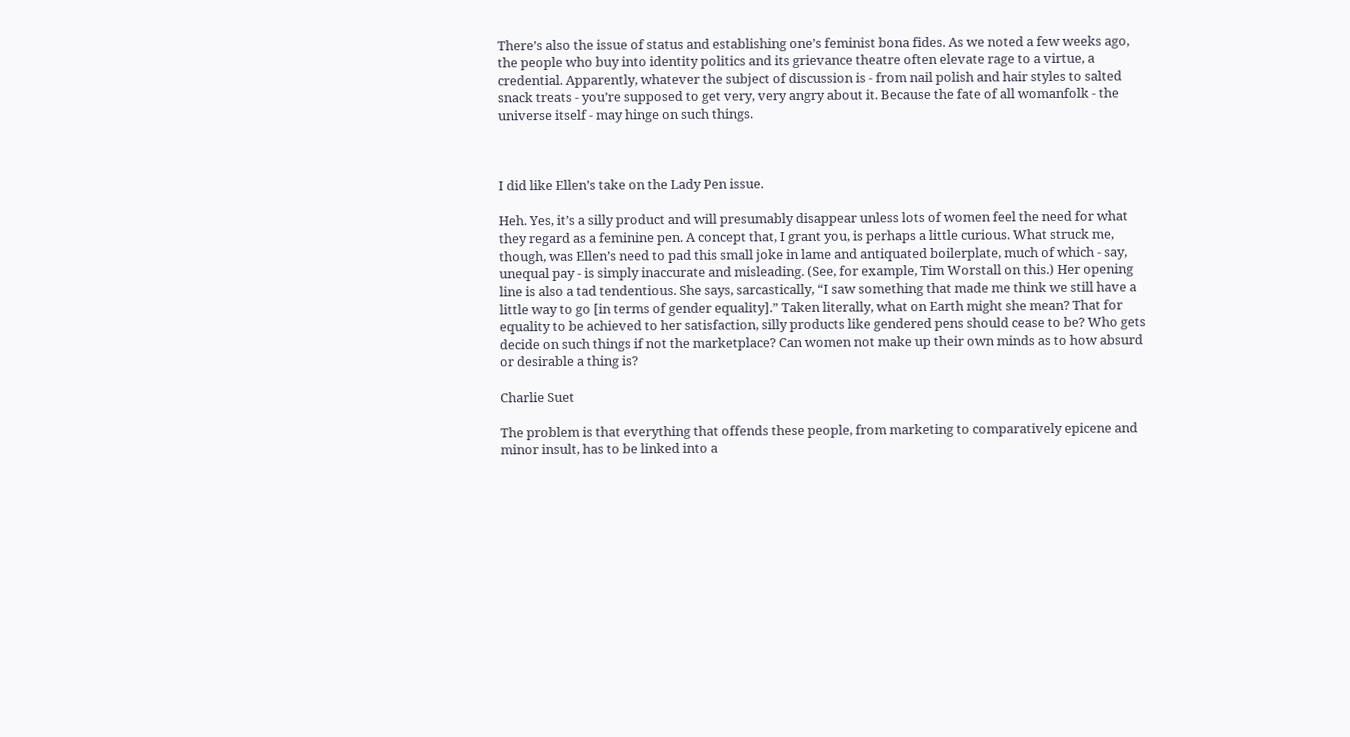There’s also the issue of status and establishing one’s feminist bona fides. As we noted a few weeks ago, the people who buy into identity politics and its grievance theatre often elevate rage to a virtue, a credential. Apparently, whatever the subject of discussion is - from nail polish and hair styles to salted snack treats - you’re supposed to get very, very angry about it. Because the fate of all womanfolk - the universe itself - may hinge on such things.



I did like Ellen’s take on the Lady Pen issue.

Heh. Yes, it’s a silly product and will presumably disappear unless lots of women feel the need for what they regard as a feminine pen. A concept that, I grant you, is perhaps a little curious. What struck me, though, was Ellen’s need to pad this small joke in lame and antiquated boilerplate, much of which - say, unequal pay - is simply inaccurate and misleading. (See, for example, Tim Worstall on this.) Her opening line is also a tad tendentious. She says, sarcastically, “I saw something that made me think we still have a little way to go [in terms of gender equality].” Taken literally, what on Earth might she mean? That for equality to be achieved to her satisfaction, silly products like gendered pens should cease to be? Who gets decide on such things if not the marketplace? Can women not make up their own minds as to how absurd or desirable a thing is?

Charlie Suet

The problem is that everything that offends these people, from marketing to comparatively epicene and minor insult, has to be linked into a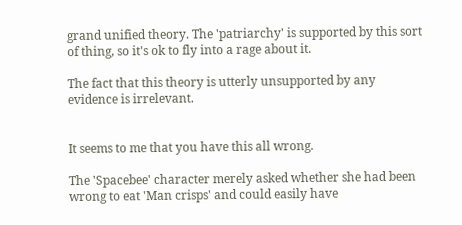grand unified theory. The 'patriarchy' is supported by this sort of thing, so it's ok to fly into a rage about it.

The fact that this theory is utterly unsupported by any evidence is irrelevant.


It seems to me that you have this all wrong.

The 'Spacebee' character merely asked whether she had been wrong to eat 'Man crisps' and could easily have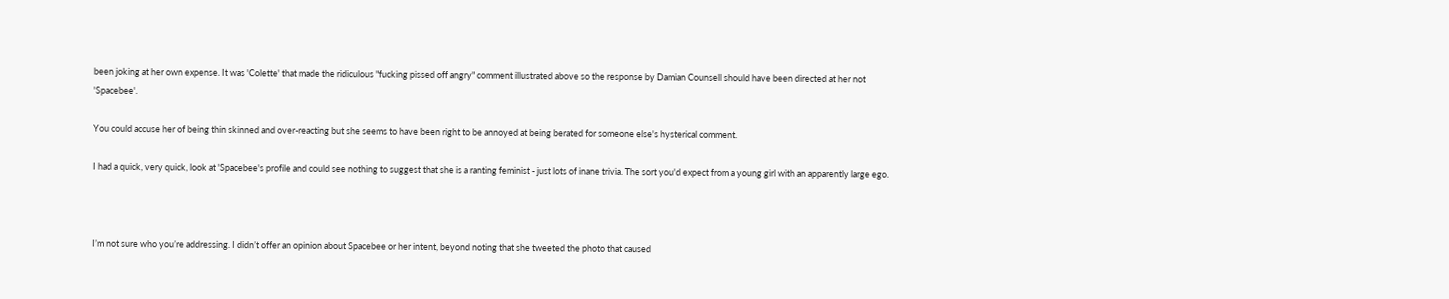been joking at her own expense. It was 'Colette' that made the ridiculous "fucking pissed off angry" comment illustrated above so the response by Damian Counsell should have been directed at her not 'Spacebee'.

You could accuse her of being thin skinned and over-reacting but she seems to have been right to be annoyed at being berated for someone else's hysterical comment.

I had a quick, very quick, look at 'Spacebee's profile and could see nothing to suggest that she is a ranting feminist - just lots of inane trivia. The sort you'd expect from a young girl with an apparently large ego.



I’m not sure who you’re addressing. I didn’t offer an opinion about Spacebee or her intent, beyond noting that she tweeted the photo that caused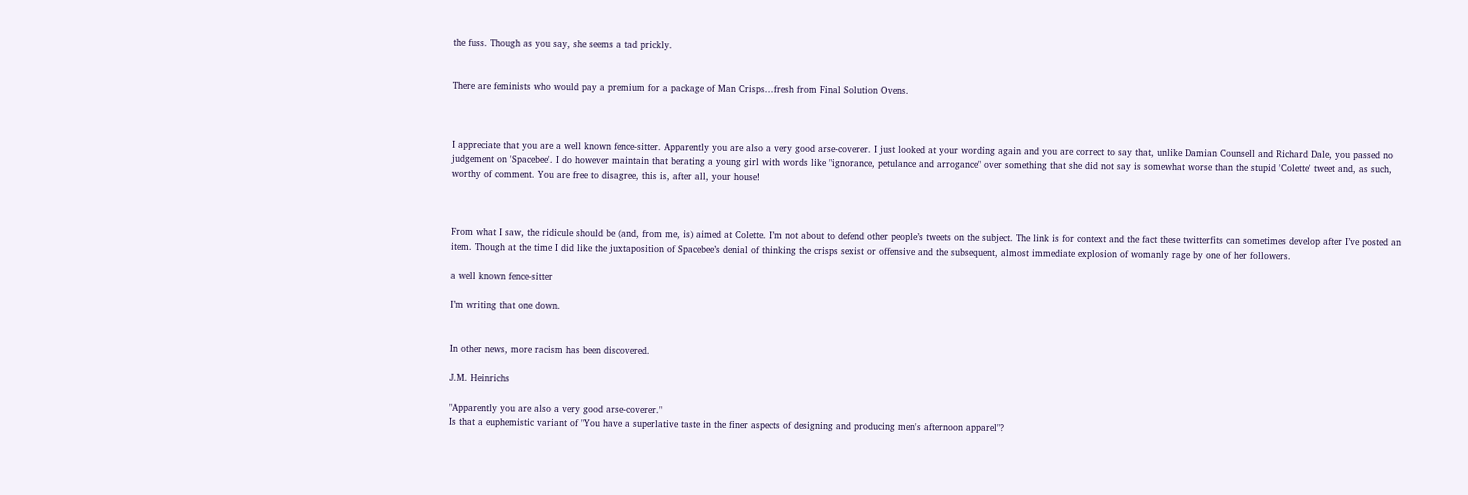the fuss. Though as you say, she seems a tad prickly.


There are feminists who would pay a premium for a package of Man Crisps...fresh from Final Solution Ovens.



I appreciate that you are a well known fence-sitter. Apparently you are also a very good arse-coverer. I just looked at your wording again and you are correct to say that, unlike Damian Counsell and Richard Dale, you passed no judgement on 'Spacebee'. I do however maintain that berating a young girl with words like "ignorance, petulance and arrogance" over something that she did not say is somewhat worse than the stupid 'Colette' tweet and, as such, worthy of comment. You are free to disagree, this is, after all, your house!



From what I saw, the ridicule should be (and, from me, is) aimed at Colette. I’m not about to defend other people’s tweets on the subject. The link is for context and the fact these twitterfits can sometimes develop after I’ve posted an item. Though at the time I did like the juxtaposition of Spacebee’s denial of thinking the crisps sexist or offensive and the subsequent, almost immediate explosion of womanly rage by one of her followers.

a well known fence-sitter

I’m writing that one down.


In other news, more racism has been discovered.

J.M. Heinrichs

"Apparently you are also a very good arse-coverer."
Is that a euphemistic variant of "You have a superlative taste in the finer aspects of designing and producing men's afternoon apparel"?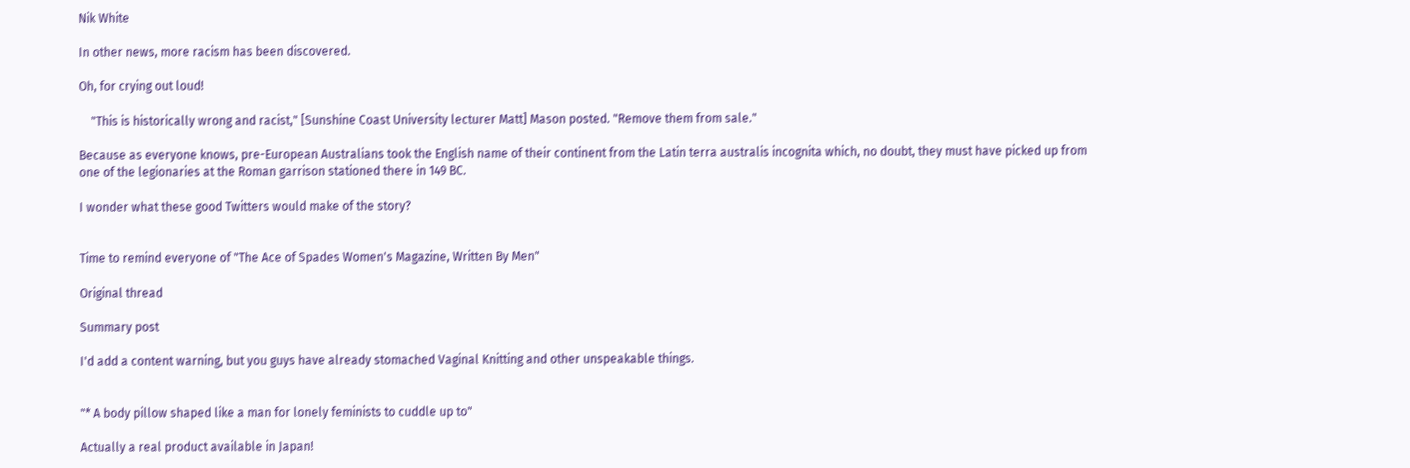Nik White

In other news, more racism has been discovered.

Oh, for crying out loud!

    "This is historically wrong and racist," [Sunshine Coast University lecturer Matt] Mason posted. "Remove them from sale."

Because as everyone knows, pre-European Australians took the English name of their continent from the Latin terra australis incognita which, no doubt, they must have picked up from one of the legionaries at the Roman garrison stationed there in 149 BC.

I wonder what these good Twitters would make of the story?


Time to remind everyone of "The Ace of Spades Women's Magazine, Written By Men"

Original thread

Summary post

I'd add a content warning, but you guys have already stomached Vaginal Knitting and other unspeakable things.


"* A body pillow shaped like a man for lonely feminists to cuddle up to"

Actually a real product available in Japan!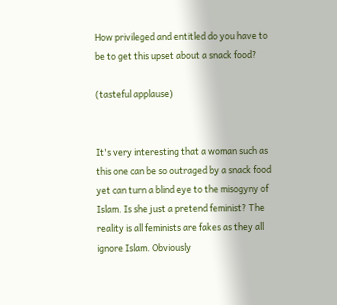How privileged and entitled do you have to be to get this upset about a snack food?

(tasteful applause)


It's very interesting that a woman such as this one can be so outraged by a snack food yet can turn a blind eye to the misogyny of Islam. Is she just a pretend feminist? The reality is all feminists are fakes as they all ignore Islam. Obviously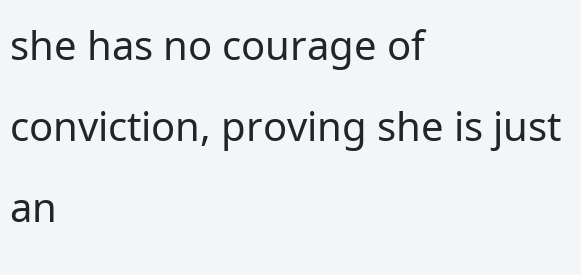she has no courage of conviction, proving she is just an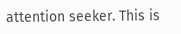attention seeker. This is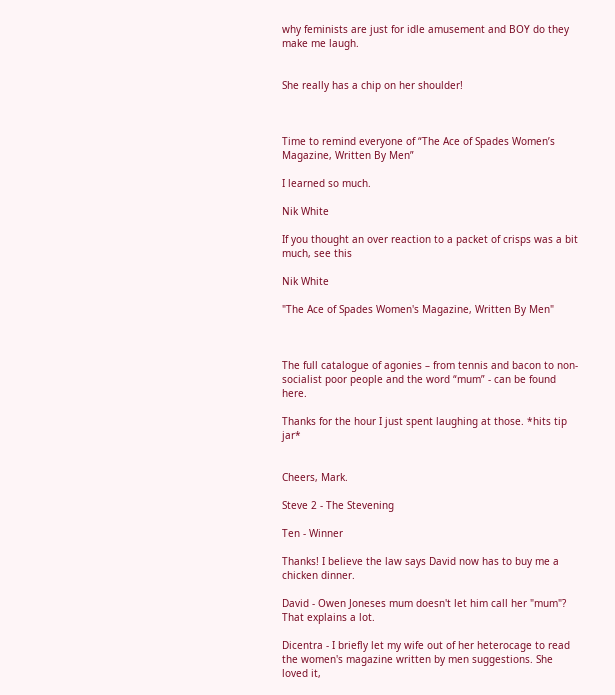why feminists are just for idle amusement and BOY do they make me laugh.


She really has a chip on her shoulder!



Time to remind everyone of “The Ace of Spades Women’s Magazine, Written By Men”

I learned so much.

Nik White

If you thought an over reaction to a packet of crisps was a bit much, see this

Nik White

"The Ace of Spades Women's Magazine, Written By Men"



The full catalogue of agonies – from tennis and bacon to non-socialist poor people and the word “mum” - can be found here.

Thanks for the hour I just spent laughing at those. *hits tip jar*


Cheers, Mark.

Steve 2 - The Stevening

Ten - Winner

Thanks! I believe the law says David now has to buy me a chicken dinner.

David - Owen Joneses mum doesn't let him call her "mum"? That explains a lot.

Dicentra - I briefly let my wife out of her heterocage to read the women's magazine written by men suggestions. She loved it,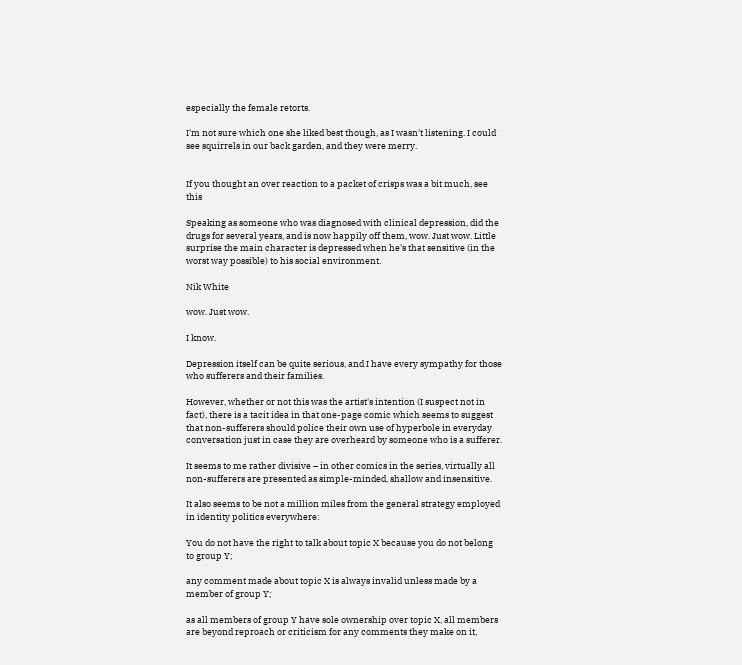especially the female retorts.

I'm not sure which one she liked best though, as I wasn't listening. I could see squirrels in our back garden, and they were merry.


If you thought an over reaction to a packet of crisps was a bit much, see this

Speaking as someone who was diagnosed with clinical depression, did the drugs for several years, and is now happily off them, wow. Just wow. Little surprise the main character is depressed when he's that sensitive (in the worst way possible) to his social environment.

Nik White

wow. Just wow.

I know.

Depression itself can be quite serious, and I have every sympathy for those who sufferers and their families.

However, whether or not this was the artist's intention (I suspect not in fact), there is a tacit idea in that one-page comic which seems to suggest that non-sufferers should police their own use of hyperbole in everyday conversation just in case they are overheard by someone who is a sufferer.

It seems to me rather divisive – in other comics in the series, virtually all non-sufferers are presented as simple-minded, shallow and insensitive.

It also seems to be not a million miles from the general strategy employed in identity politics everywhere:

You do not have the right to talk about topic X because you do not belong to group Y;

any comment made about topic X is always invalid unless made by a member of group Y;

as all members of group Y have sole ownership over topic X, all members are beyond reproach or criticism for any comments they make on it,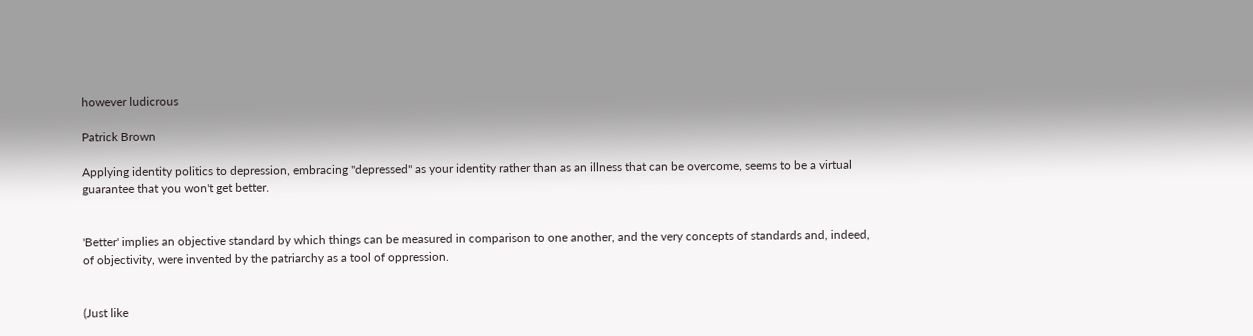however ludicrous

Patrick Brown

Applying identity politics to depression, embracing "depressed" as your identity rather than as an illness that can be overcome, seems to be a virtual guarantee that you won't get better.


'Better' implies an objective standard by which things can be measured in comparison to one another, and the very concepts of standards and, indeed, of objectivity, were invented by the patriarchy as a tool of oppression.


(Just like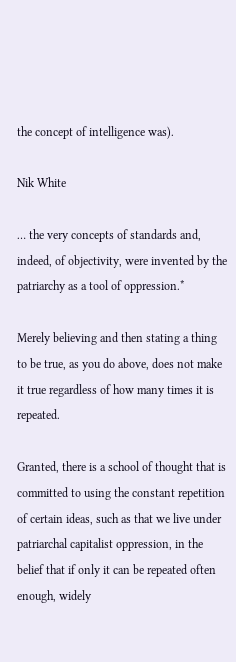the concept of intelligence was).

Nik White

… the very concepts of standards and, indeed, of objectivity, were invented by the patriarchy as a tool of oppression.*

Merely believing and then stating a thing to be true, as you do above, does not make it true regardless of how many times it is repeated.

Granted, there is a school of thought that is committed to using the constant repetition of certain ideas, such as that we live under patriarchal capitalist oppression, in the belief that if only it can be repeated often enough, widely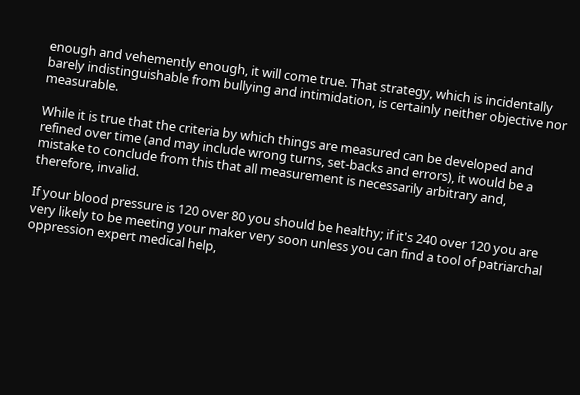enough and vehemently enough, it will come true. That strategy, which is incidentally barely indistinguishable from bullying and intimidation, is certainly neither objective nor measurable.

While it is true that the criteria by which things are measured can be developed and refined over time (and may include wrong turns, set-backs and errors), it would be a mistake to conclude from this that all measurement is necessarily arbitrary and, therefore, invalid.

If your blood pressure is 120 over 80 you should be healthy; if it's 240 over 120 you are very likely to be meeting your maker very soon unless you can find a tool of patriarchal oppression expert medical help,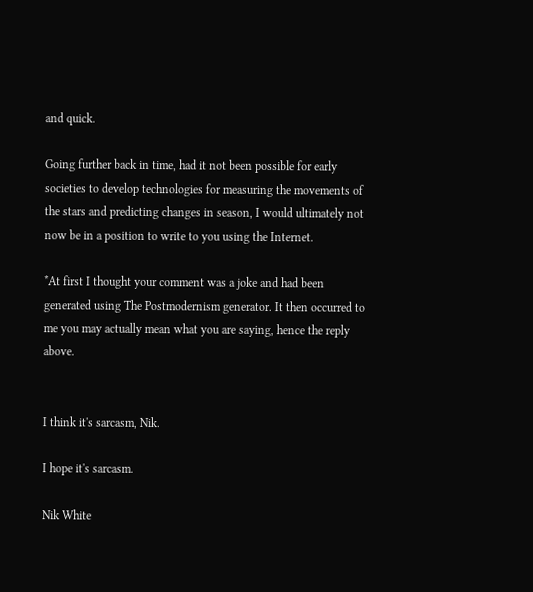and quick.

Going further back in time, had it not been possible for early societies to develop technologies for measuring the movements of the stars and predicting changes in season, I would ultimately not now be in a position to write to you using the Internet.

*At first I thought your comment was a joke and had been generated using The Postmodernism generator. It then occurred to me you may actually mean what you are saying, hence the reply above.


I think it's sarcasm, Nik.

I hope it's sarcasm.

Nik White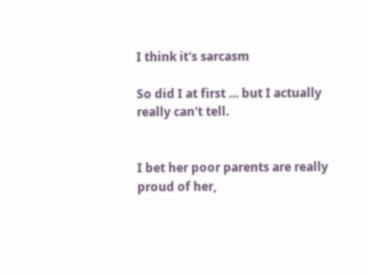I think it's sarcasm

So did I at first … but I actually really can't tell.


I bet her poor parents are really proud of her,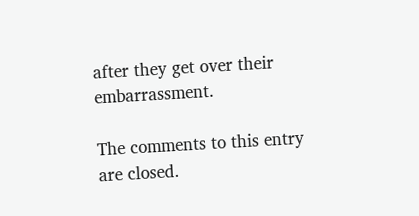after they get over their embarrassment.

The comments to this entry are closed.